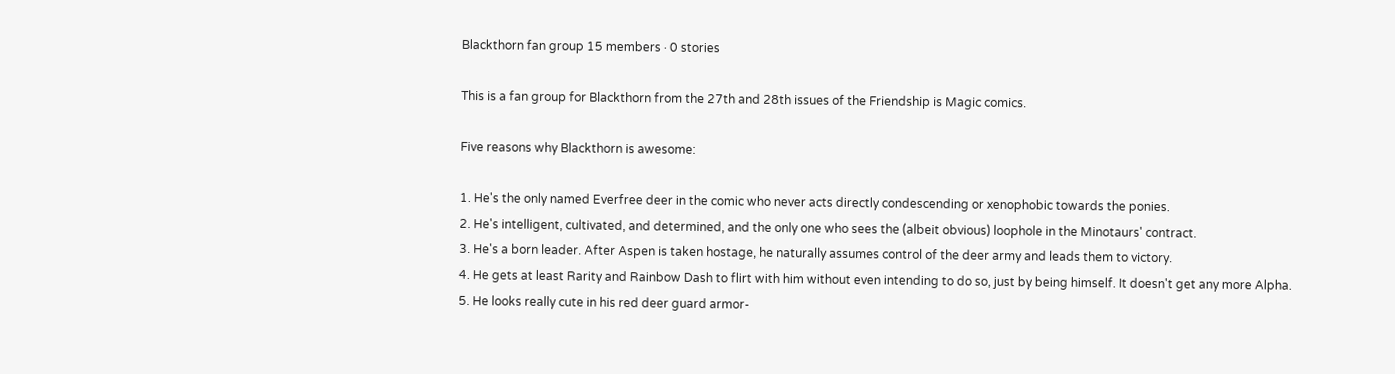Blackthorn fan group 15 members · 0 stories

This is a fan group for Blackthorn from the 27th and 28th issues of the Friendship is Magic comics.

Five reasons why Blackthorn is awesome:

1. He's the only named Everfree deer in the comic who never acts directly condescending or xenophobic towards the ponies.
2. He's intelligent, cultivated, and determined, and the only one who sees the (albeit obvious) loophole in the Minotaurs' contract.
3. He's a born leader. After Aspen is taken hostage, he naturally assumes control of the deer army and leads them to victory.
4. He gets at least Rarity and Rainbow Dash to flirt with him without even intending to do so, just by being himself. It doesn't get any more Alpha.
5. He looks really cute in his red deer guard armor-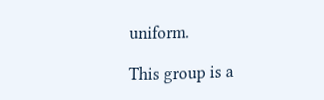uniform.

This group is a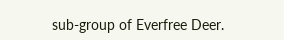sub-group of Everfree Deer.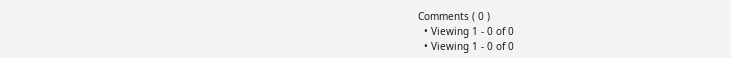Comments ( 0 )
  • Viewing 1 - 0 of 0
  • Viewing 1 - 0 of 0